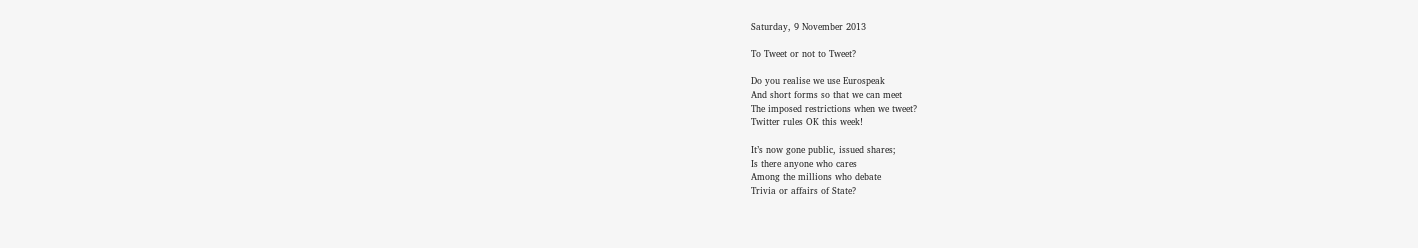Saturday, 9 November 2013

To Tweet or not to Tweet?

Do you realise we use Eurospeak
And short forms so that we can meet
The imposed restrictions when we tweet?
Twitter rules OK this week!

It’s now gone public, issued shares;
Is there anyone who cares
Among the millions who debate
Trivia or affairs of State?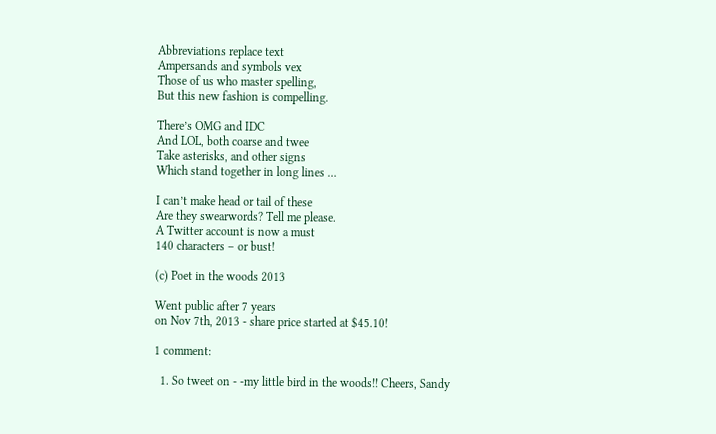Abbreviations replace text
Ampersands and symbols vex
Those of us who master spelling,
But this new fashion is compelling.

There’s OMG and IDC
And LOL, both coarse and twee
Take asterisks, and other signs
Which stand together in long lines …

I can’t make head or tail of these
Are they swearwords? Tell me please.
A Twitter account is now a must
140 characters – or bust!

(c) Poet in the woods 2013

Went public after 7 years
on Nov 7th, 2013 - share price started at $45.10!

1 comment:

  1. So tweet on - -my little bird in the woods!! Cheers, Sandy